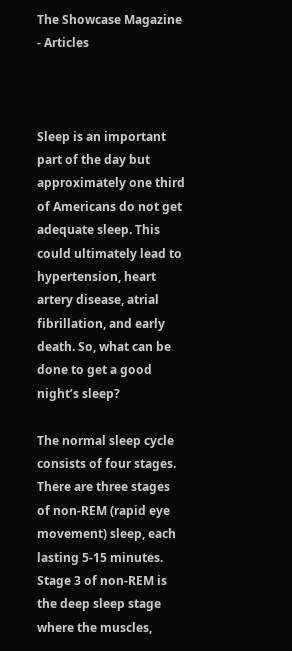The Showcase Magazine - Articles



Sleep is an important part of the day but approximately one third of Americans do not get adequate sleep. This could ultimately lead to hypertension, heart artery disease, atrial fibrillation, and early death. So, what can be done to get a good night’s sleep?

The normal sleep cycle consists of four stages. There are three stages of non-REM (rapid eye movement) sleep, each lasting 5-15 minutes. Stage 3 of non-REM is the deep sleep stage where the muscles,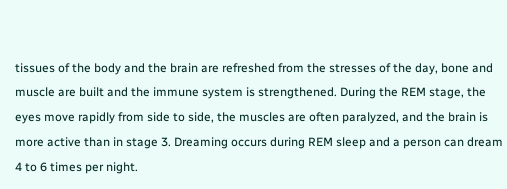tissues of the body and the brain are refreshed from the stresses of the day, bone and muscle are built and the immune system is strengthened. During the REM stage, the eyes move rapidly from side to side, the muscles are often paralyzed, and the brain is more active than in stage 3. Dreaming occurs during REM sleep and a person can dream 4 to 6 times per night.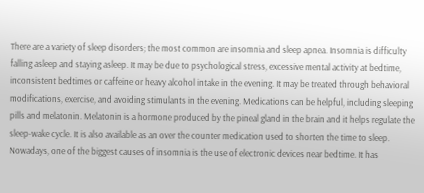There are a variety of sleep disorders; the most common are insomnia and sleep apnea. Insomnia is difficulty falling asleep and staying asleep. It may be due to psychological stress, excessive mental activity at bedtime, inconsistent bedtimes or caffeine or heavy alcohol intake in the evening. It may be treated through behavioral modifications, exercise, and avoiding stimulants in the evening. Medications can be helpful, including sleeping pills and melatonin. Melatonin is a hormone produced by the pineal gland in the brain and it helps regulate the sleep-wake cycle. It is also available as an over the counter medication used to shorten the time to sleep. Nowadays, one of the biggest causes of insomnia is the use of electronic devices near bedtime. It has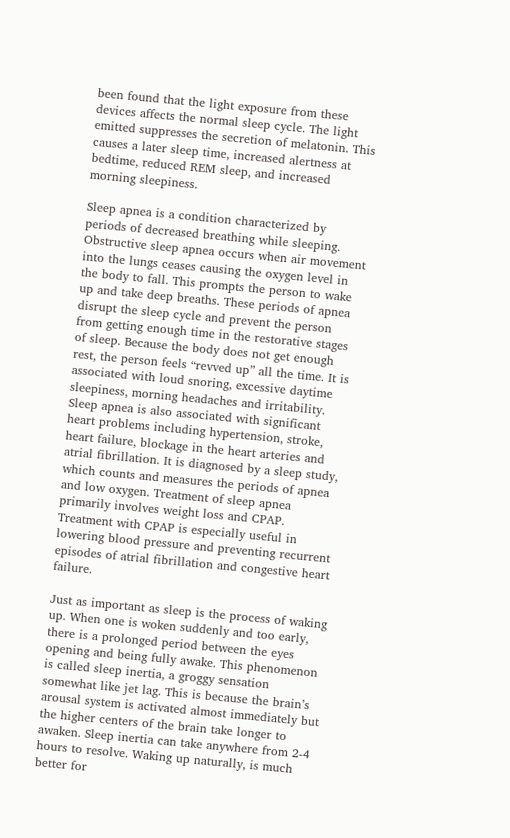been found that the light exposure from these devices affects the normal sleep cycle. The light emitted suppresses the secretion of melatonin. This causes a later sleep time, increased alertness at bedtime, reduced REM sleep, and increased morning sleepiness.

Sleep apnea is a condition characterized by periods of decreased breathing while sleeping. Obstructive sleep apnea occurs when air movement into the lungs ceases causing the oxygen level in the body to fall. This prompts the person to wake up and take deep breaths. These periods of apnea disrupt the sleep cycle and prevent the person from getting enough time in the restorative stages of sleep. Because the body does not get enough rest, the person feels “revved up” all the time. It is associated with loud snoring, excessive daytime sleepiness, morning headaches and irritability. Sleep apnea is also associated with significant heart problems including hypertension, stroke, heart failure, blockage in the heart arteries and atrial fibrillation. It is diagnosed by a sleep study, which counts and measures the periods of apnea and low oxygen. Treatment of sleep apnea primarily involves weight loss and CPAP. Treatment with CPAP is especially useful in lowering blood pressure and preventing recurrent episodes of atrial fibrillation and congestive heart failure.

Just as important as sleep is the process of waking up. When one is woken suddenly and too early, there is a prolonged period between the eyes opening and being fully awake. This phenomenon is called sleep inertia, a groggy sensation somewhat like jet lag. This is because the brain’s arousal system is activated almost immediately but the higher centers of the brain take longer to awaken. Sleep inertia can take anywhere from 2-4 hours to resolve. Waking up naturally, is much better for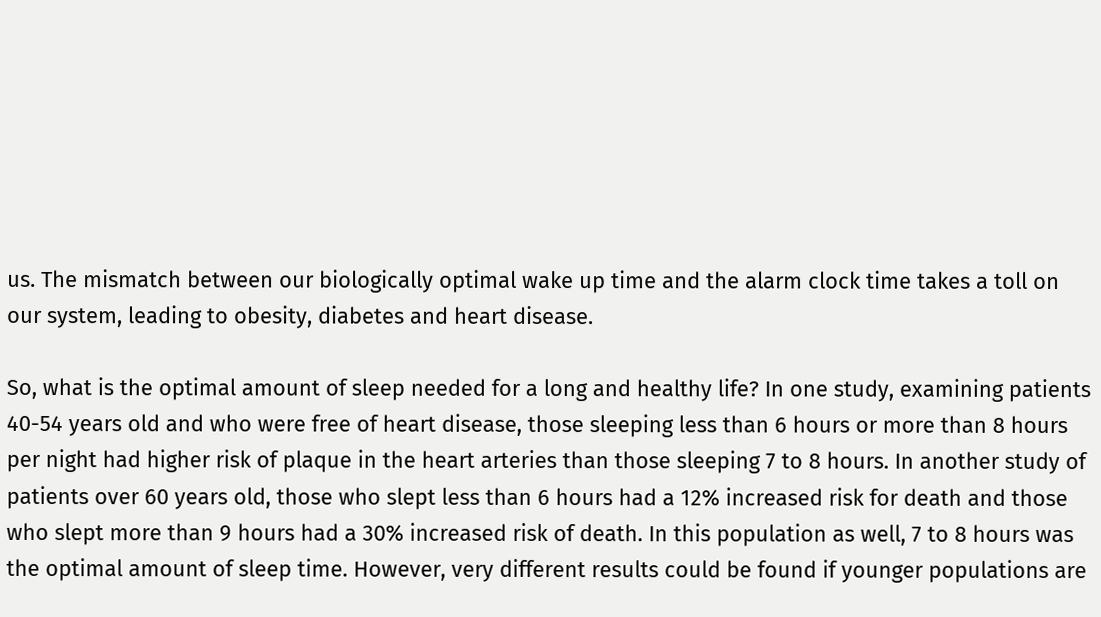us. The mismatch between our biologically optimal wake up time and the alarm clock time takes a toll on our system, leading to obesity, diabetes and heart disease.

So, what is the optimal amount of sleep needed for a long and healthy life? In one study, examining patients 40-54 years old and who were free of heart disease, those sleeping less than 6 hours or more than 8 hours per night had higher risk of plaque in the heart arteries than those sleeping 7 to 8 hours. In another study of patients over 60 years old, those who slept less than 6 hours had a 12% increased risk for death and those who slept more than 9 hours had a 30% increased risk of death. In this population as well, 7 to 8 hours was the optimal amount of sleep time. However, very different results could be found if younger populations are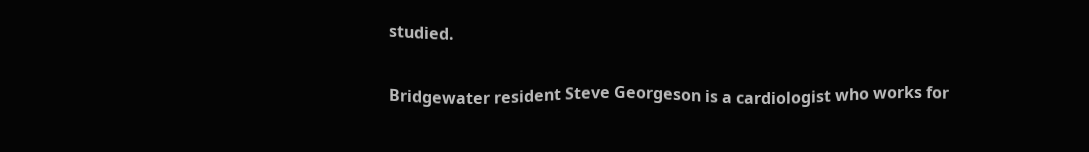studied.

Bridgewater resident Steve Georgeson is a cardiologist who works for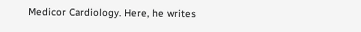Medicor Cardiology. Here, he writes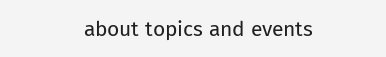about topics and events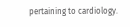pertaining to cardiology.